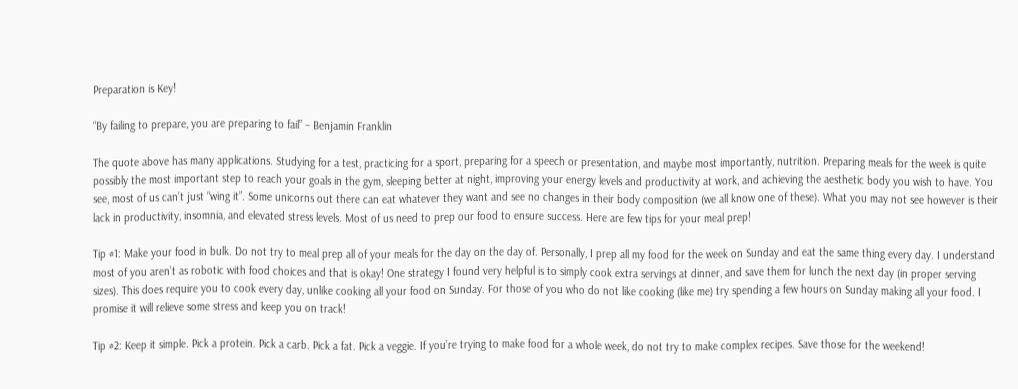Preparation is Key!

“By failing to prepare, you are preparing to fail” – Benjamin Franklin

The quote above has many applications. Studying for a test, practicing for a sport, preparing for a speech or presentation, and maybe most importantly, nutrition. Preparing meals for the week is quite possibly the most important step to reach your goals in the gym, sleeping better at night, improving your energy levels and productivity at work, and achieving the aesthetic body you wish to have. You see, most of us can’t just “wing it”. Some unicorns out there can eat whatever they want and see no changes in their body composition (we all know one of these). What you may not see however is their lack in productivity, insomnia, and elevated stress levels. Most of us need to prep our food to ensure success. Here are few tips for your meal prep!

Tip #1: Make your food in bulk. Do not try to meal prep all of your meals for the day on the day of. Personally, I prep all my food for the week on Sunday and eat the same thing every day. I understand most of you aren’t as robotic with food choices and that is okay! One strategy I found very helpful is to simply cook extra servings at dinner, and save them for lunch the next day (in proper serving sizes). This does require you to cook every day, unlike cooking all your food on Sunday. For those of you who do not like cooking (like me) try spending a few hours on Sunday making all your food. I promise it will relieve some stress and keep you on track!

Tip #2: Keep it simple. Pick a protein. Pick a carb. Pick a fat. Pick a veggie. If you’re trying to make food for a whole week, do not try to make complex recipes. Save those for the weekend!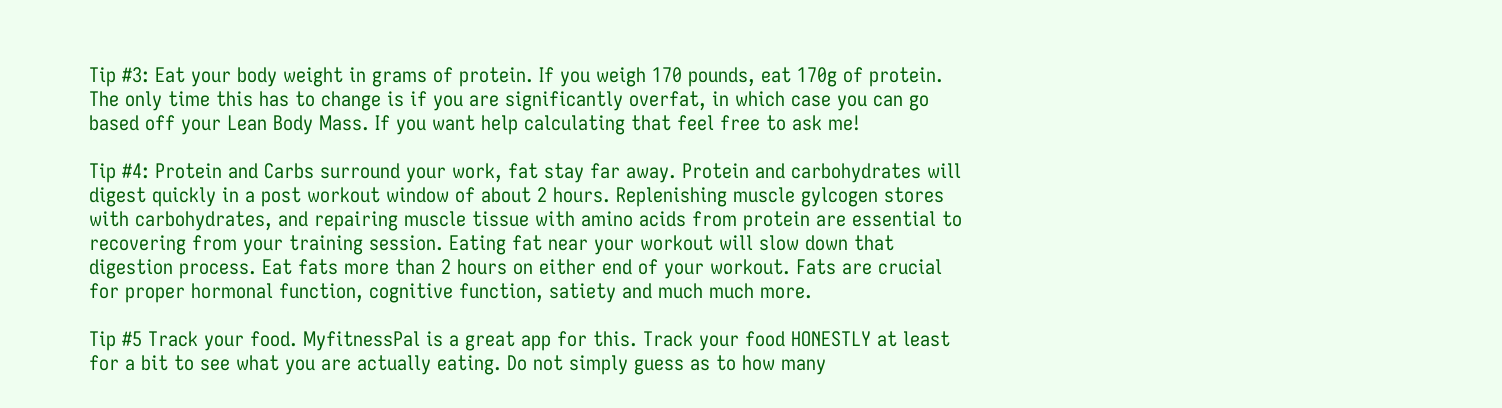Tip #3: Eat your body weight in grams of protein. If you weigh 170 pounds, eat 170g of protein. The only time this has to change is if you are significantly overfat, in which case you can go based off your Lean Body Mass. If you want help calculating that feel free to ask me!

Tip #4: Protein and Carbs surround your work, fat stay far away. Protein and carbohydrates will digest quickly in a post workout window of about 2 hours. Replenishing muscle gylcogen stores with carbohydrates, and repairing muscle tissue with amino acids from protein are essential to recovering from your training session. Eating fat near your workout will slow down that digestion process. Eat fats more than 2 hours on either end of your workout. Fats are crucial for proper hormonal function, cognitive function, satiety and much much more.

Tip #5 Track your food. MyfitnessPal is a great app for this. Track your food HONESTLY at least for a bit to see what you are actually eating. Do not simply guess as to how many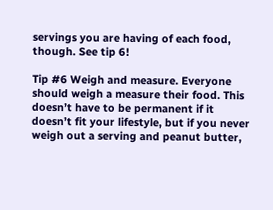servings you are having of each food, though. See tip 6!

Tip #6 Weigh and measure. Everyone should weigh a measure their food. This doesn’t have to be permanent if it doesn’t fit your lifestyle, but if you never weigh out a serving and peanut butter,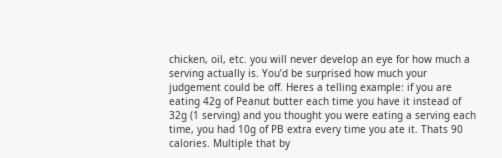chicken, oil, etc. you will never develop an eye for how much a serving actually is. You’d be surprised how much your judgement could be off. Heres a telling example: if you are eating 42g of Peanut butter each time you have it instead of 32g (1 serving) and you thought you were eating a serving each time, you had 10g of PB extra every time you ate it. Thats 90 calories. Multiple that by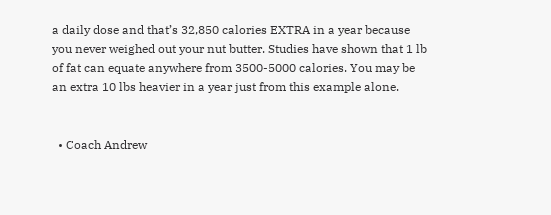a daily dose and that’s 32,850 calories EXTRA in a year because you never weighed out your nut butter. Studies have shown that 1 lb of fat can equate anywhere from 3500-5000 calories. You may be an extra 10 lbs heavier in a year just from this example alone.


  • Coach Andrew